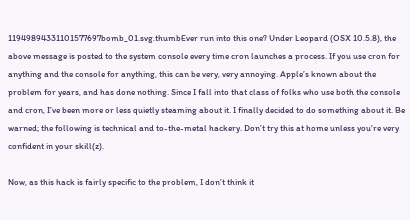11949894331101577697bomb_01.svg.thumbEver run into this one? Under Leopard (OSX 10.5.8), the above message is posted to the system console every time cron launches a process. If you use cron for anything and the console for anything, this can be very, very annoying. Apple’s known about the problem for years, and has done nothing. Since I fall into that class of folks who use both the console and cron, I’ve been more or less quietly steaming about it. I finally decided to do something about it. Be warned; the following is technical and to-the-metal hackery. Don’t try this at home unless you’re very confident in your skill(z).

Now, as this hack is fairly specific to the problem, I don’t think it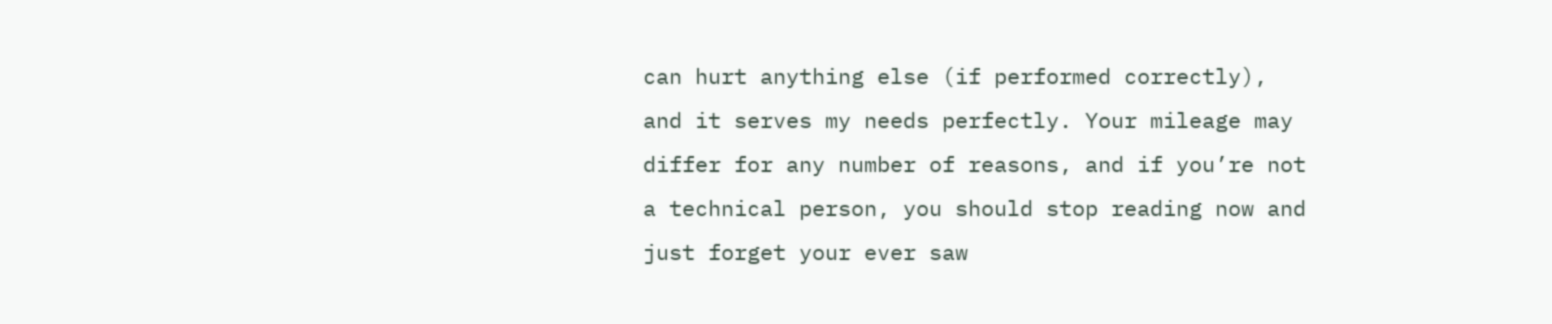can hurt anything else (if performed correctly), and it serves my needs perfectly. Your mileage may differ for any number of reasons, and if you’re not a technical person, you should stop reading now and just forget your ever saw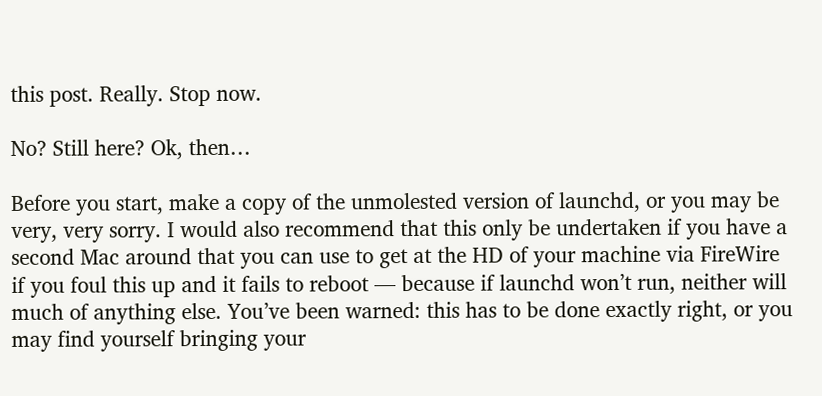this post. Really. Stop now.

No? Still here? Ok, then…

Before you start, make a copy of the unmolested version of launchd, or you may be very, very sorry. I would also recommend that this only be undertaken if you have a second Mac around that you can use to get at the HD of your machine via FireWire if you foul this up and it fails to reboot — because if launchd won’t run, neither will much of anything else. You’ve been warned: this has to be done exactly right, or you may find yourself bringing your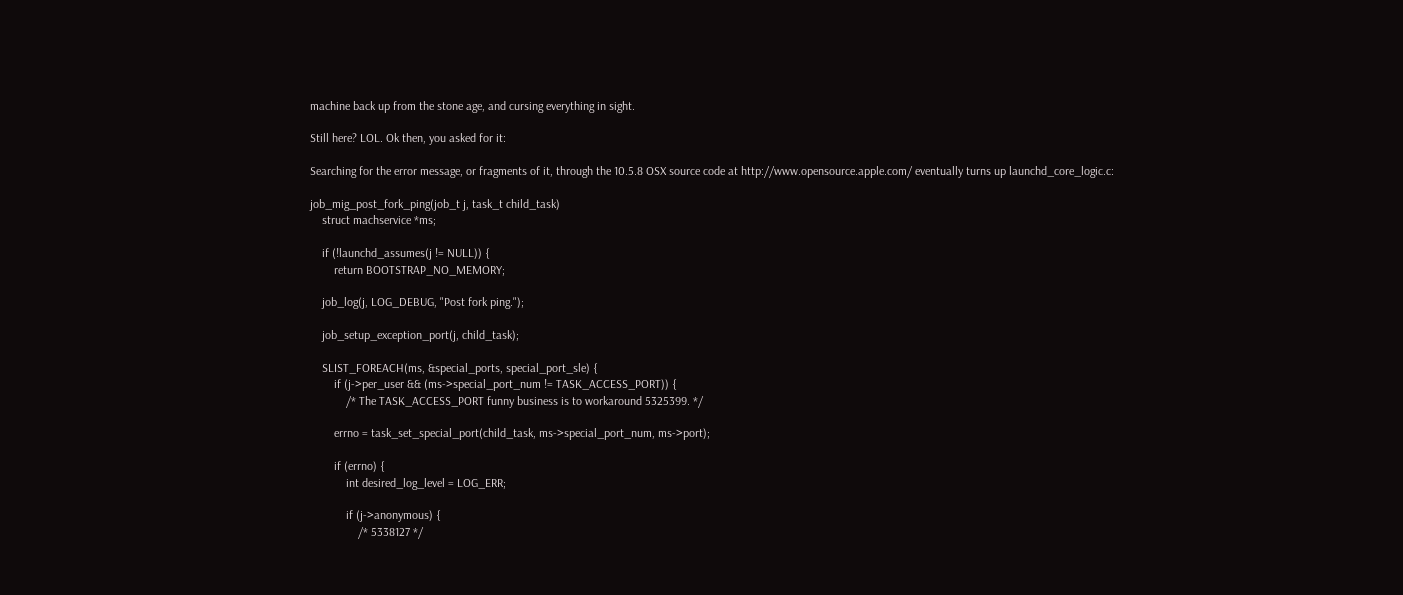machine back up from the stone age, and cursing everything in sight.

Still here? LOL. Ok then, you asked for it:

Searching for the error message, or fragments of it, through the 10.5.8 OSX source code at http://www.opensource.apple.com/ eventually turns up launchd_core_logic.c:

job_mig_post_fork_ping(job_t j, task_t child_task)
    struct machservice *ms;

    if (!launchd_assumes(j != NULL)) {
        return BOOTSTRAP_NO_MEMORY;

    job_log(j, LOG_DEBUG, "Post fork ping.");

    job_setup_exception_port(j, child_task);

    SLIST_FOREACH(ms, &special_ports, special_port_sle) {
        if (j->per_user && (ms->special_port_num != TASK_ACCESS_PORT)) {
            /* The TASK_ACCESS_PORT funny business is to workaround 5325399. */

        errno = task_set_special_port(child_task, ms->special_port_num, ms->port);

        if (errno) {
            int desired_log_level = LOG_ERR;

            if (j->anonymous) {
                /* 5338127 */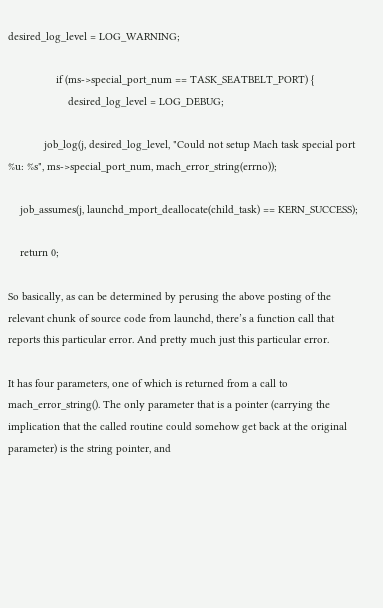desired_log_level = LOG_WARNING;

                if (ms->special_port_num == TASK_SEATBELT_PORT) {
                    desired_log_level = LOG_DEBUG;

            job_log(j, desired_log_level, "Could not setup Mach task special port %u: %s", ms->special_port_num, mach_error_string(errno));

    job_assumes(j, launchd_mport_deallocate(child_task) == KERN_SUCCESS);

    return 0;

So basically, as can be determined by perusing the above posting of the relevant chunk of source code from launchd, there’s a function call that reports this particular error. And pretty much just this particular error.

It has four parameters, one of which is returned from a call to mach_error_string(). The only parameter that is a pointer (carrying the implication that the called routine could somehow get back at the original parameter) is the string pointer, and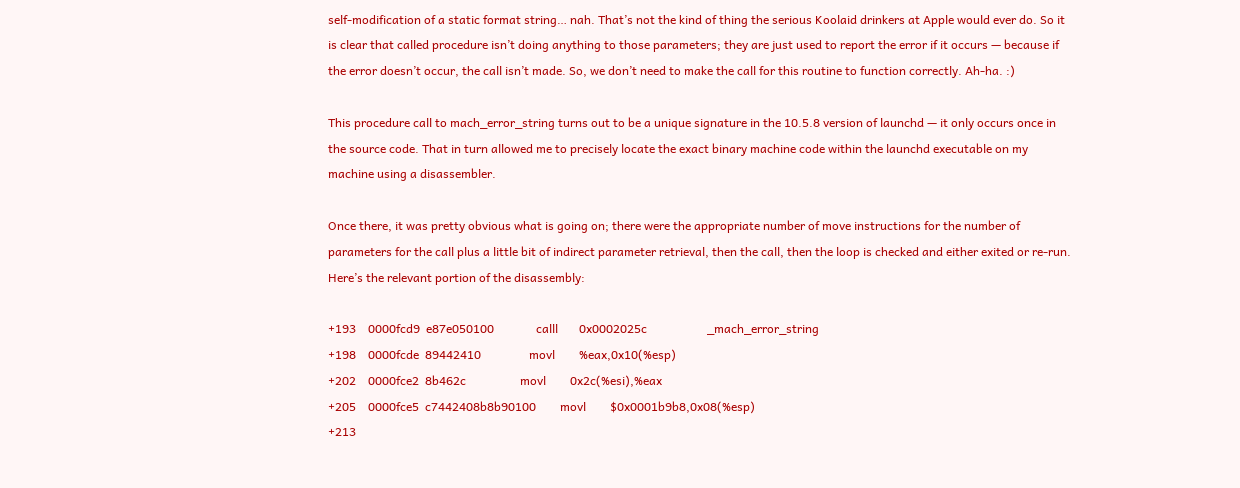self-modification of a static format string… nah. That’s not the kind of thing the serious Koolaid drinkers at Apple would ever do. So it is clear that called procedure isn’t doing anything to those parameters; they are just used to report the error if it occurs — because if the error doesn’t occur, the call isn’t made. So, we don’t need to make the call for this routine to function correctly. Ah-ha. :)

This procedure call to mach_error_string turns out to be a unique signature in the 10.5.8 version of launchd — it only occurs once in the source code. That in turn allowed me to precisely locate the exact binary machine code within the launchd executable on my machine using a disassembler.

Once there, it was pretty obvious what is going on; there were the appropriate number of move instructions for the number of parameters for the call plus a little bit of indirect parameter retrieval, then the call, then the loop is checked and either exited or re-run. Here’s the relevant portion of the disassembly:

+193    0000fcd9  e87e050100              calll       0x0002025c                    _mach_error_string
+198    0000fcde  89442410                movl        %eax,0x10(%esp)
+202    0000fce2  8b462c                  movl        0x2c(%esi),%eax
+205    0000fce5  c7442408b8b90100        movl        $0x0001b9b8,0x08(%esp)
+213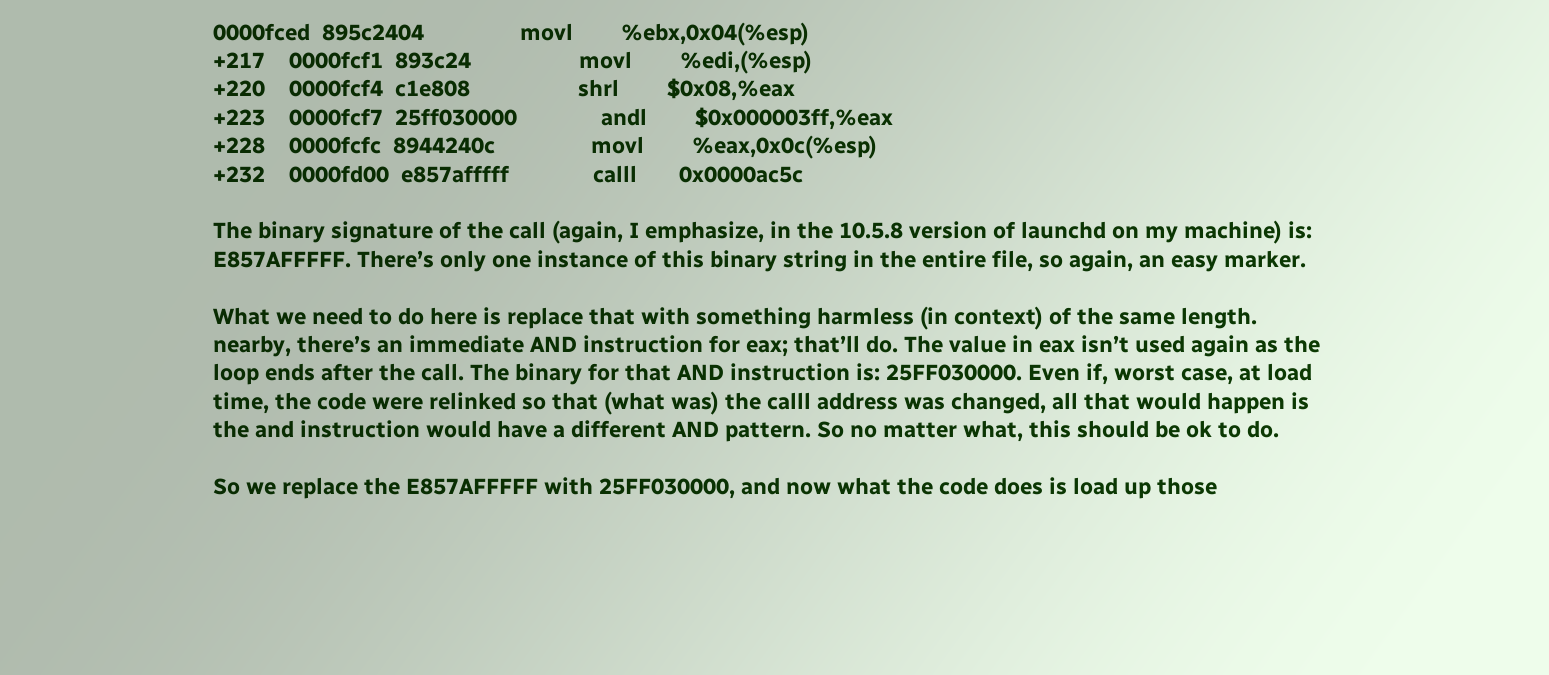0000fced  895c2404                movl        %ebx,0x04(%esp)
+217    0000fcf1  893c24                  movl        %edi,(%esp)
+220    0000fcf4  c1e808                  shrl        $0x08,%eax
+223    0000fcf7  25ff030000              andl        $0x000003ff,%eax
+228    0000fcfc  8944240c                movl        %eax,0x0c(%esp)
+232    0000fd00  e857afffff              calll       0x0000ac5c

The binary signature of the call (again, I emphasize, in the 10.5.8 version of launchd on my machine) is: E857AFFFFF. There’s only one instance of this binary string in the entire file, so again, an easy marker.

What we need to do here is replace that with something harmless (in context) of the same length. nearby, there’s an immediate AND instruction for eax; that’ll do. The value in eax isn’t used again as the loop ends after the call. The binary for that AND instruction is: 25FF030000. Even if, worst case, at load time, the code were relinked so that (what was) the calll address was changed, all that would happen is the and instruction would have a different AND pattern. So no matter what, this should be ok to do.

So we replace the E857AFFFFF with 25FF030000, and now what the code does is load up those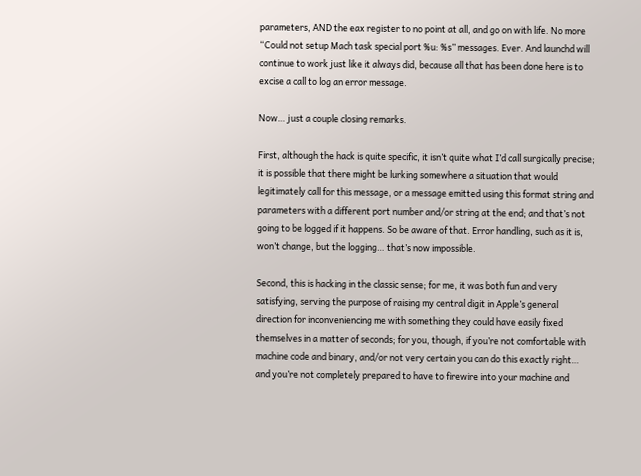parameters, AND the eax register to no point at all, and go on with life. No more “Could not setup Mach task special port %u: %s” messages. Ever. And launchd will continue to work just like it always did, because all that has been done here is to excise a call to log an error message.

Now… just a couple closing remarks.

First, although the hack is quite specific, it isn’t quite what I’d call surgically precise; it is possible that there might be lurking somewhere a situation that would legitimately call for this message, or a message emitted using this format string and parameters with a different port number and/or string at the end; and that’s not going to be logged if it happens. So be aware of that. Error handling, such as it is, won’t change, but the logging… that’s now impossible.

Second, this is hacking in the classic sense; for me, it was both fun and very satisfying, serving the purpose of raising my central digit in Apple’s general direction for inconveniencing me with something they could have easily fixed themselves in a matter of seconds; for you, though, if you’re not comfortable with machine code and binary, and/or not very certain you can do this exactly right… and you’re not completely prepared to have to firewire into your machine and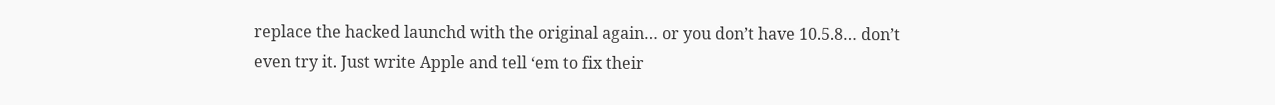replace the hacked launchd with the original again… or you don’t have 10.5.8… don’t even try it. Just write Apple and tell ‘em to fix their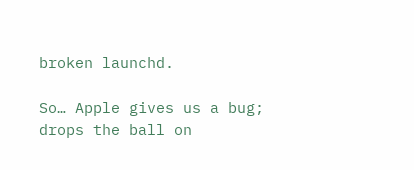broken launchd.

So… Apple gives us a bug; drops the ball on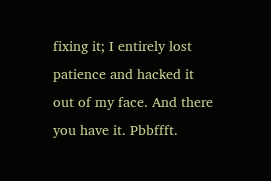fixing it; I entirely lost patience and hacked it out of my face. And there you have it. Pbbffft.